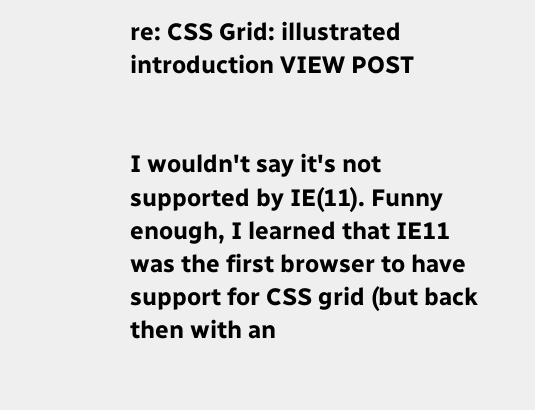re: CSS Grid: illustrated introduction VIEW POST


I wouldn't say it's not supported by IE(11). Funny enough, I learned that IE11 was the first browser to have support for CSS grid (but back then with an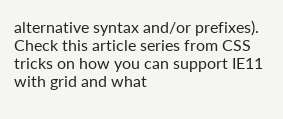alternative syntax and/or prefixes).
Check this article series from CSS tricks on how you can support IE11 with grid and what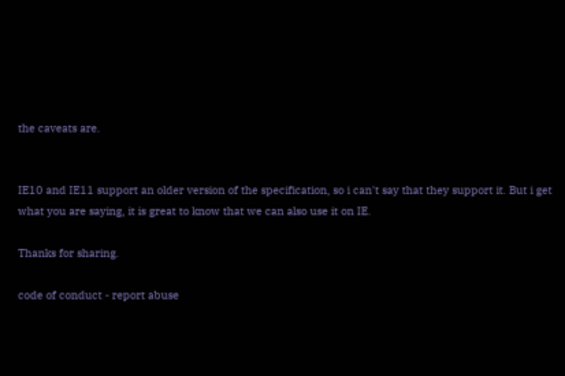the caveats are.


IE10 and IE11 support an older version of the specification, so i can't say that they support it. But i get what you are saying, it is great to know that we can also use it on IE.

Thanks for sharing.

code of conduct - report abuse